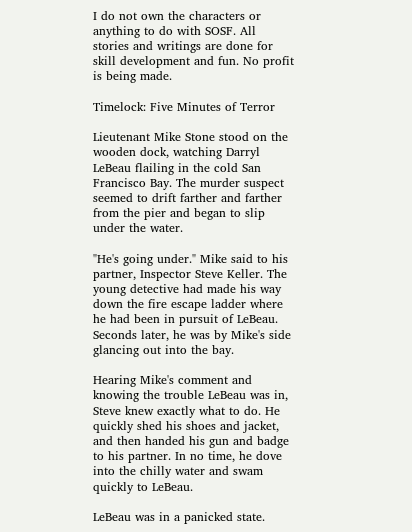I do not own the characters or anything to do with SOSF. All stories and writings are done for skill development and fun. No profit is being made.

Timelock: Five Minutes of Terror

Lieutenant Mike Stone stood on the wooden dock, watching Darryl LeBeau flailing in the cold San Francisco Bay. The murder suspect seemed to drift farther and farther from the pier and began to slip under the water.

"He's going under." Mike said to his partner, Inspector Steve Keller. The young detective had made his way down the fire escape ladder where he had been in pursuit of LeBeau. Seconds later, he was by Mike's side glancing out into the bay.

Hearing Mike's comment and knowing the trouble LeBeau was in, Steve knew exactly what to do. He quickly shed his shoes and jacket, and then handed his gun and badge to his partner. In no time, he dove into the chilly water and swam quickly to LeBeau.

LeBeau was in a panicked state.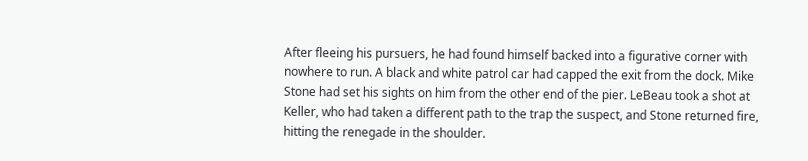After fleeing his pursuers, he had found himself backed into a figurative corner with nowhere to run. A black and white patrol car had capped the exit from the dock. Mike Stone had set his sights on him from the other end of the pier. LeBeau took a shot at Keller, who had taken a different path to the trap the suspect, and Stone returned fire, hitting the renegade in the shoulder.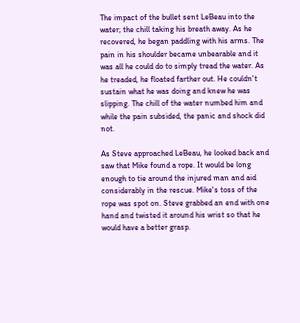The impact of the bullet sent LeBeau into the water; the chill taking his breath away. As he recovered, he began paddling with his arms. The pain in his shoulder became unbearable and it was all he could do to simply tread the water. As he treaded, he floated farther out. He couldn't sustain what he was doing and knew he was slipping. The chill of the water numbed him and while the pain subsided, the panic and shock did not.

As Steve approached LeBeau, he looked back and saw that Mike found a rope. It would be long enough to tie around the injured man and aid considerably in the rescue. Mike's toss of the rope was spot on. Steve grabbed an end with one hand and twisted it around his wrist so that he would have a better grasp.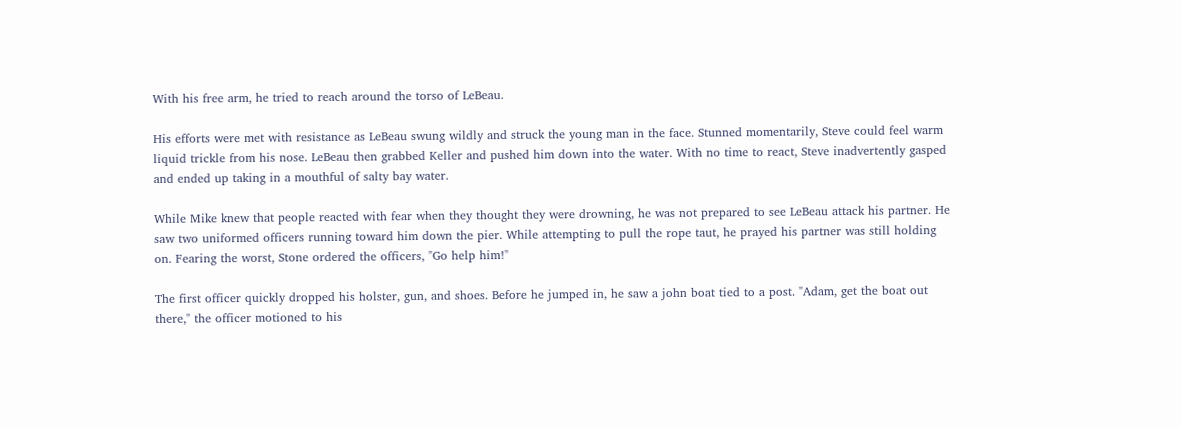With his free arm, he tried to reach around the torso of LeBeau.

His efforts were met with resistance as LeBeau swung wildly and struck the young man in the face. Stunned momentarily, Steve could feel warm liquid trickle from his nose. LeBeau then grabbed Keller and pushed him down into the water. With no time to react, Steve inadvertently gasped and ended up taking in a mouthful of salty bay water.

While Mike knew that people reacted with fear when they thought they were drowning, he was not prepared to see LeBeau attack his partner. He saw two uniformed officers running toward him down the pier. While attempting to pull the rope taut, he prayed his partner was still holding on. Fearing the worst, Stone ordered the officers, "Go help him!"

The first officer quickly dropped his holster, gun, and shoes. Before he jumped in, he saw a john boat tied to a post. "Adam, get the boat out there," the officer motioned to his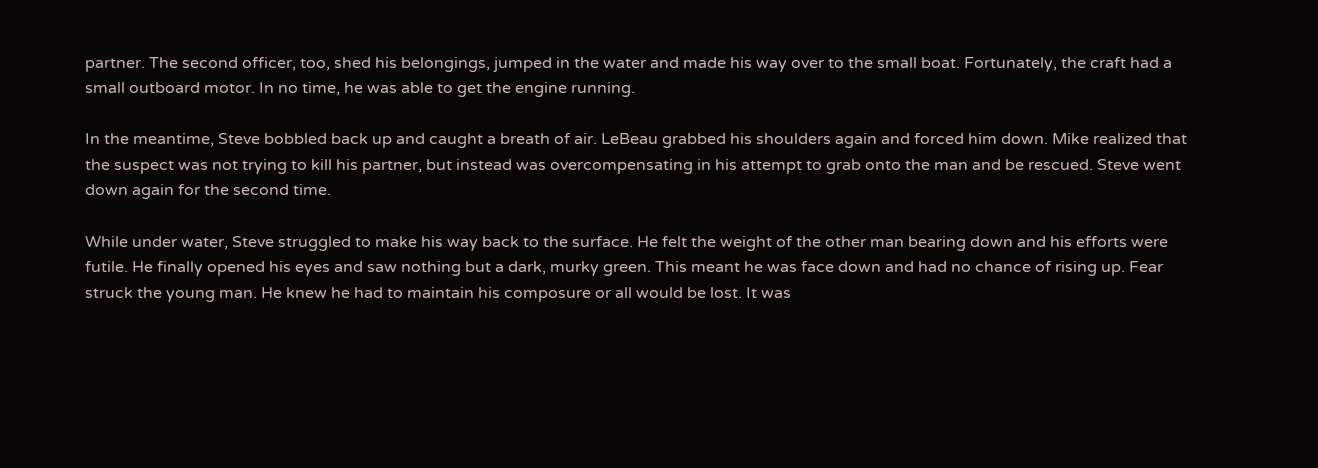partner. The second officer, too, shed his belongings, jumped in the water and made his way over to the small boat. Fortunately, the craft had a small outboard motor. In no time, he was able to get the engine running.

In the meantime, Steve bobbled back up and caught a breath of air. LeBeau grabbed his shoulders again and forced him down. Mike realized that the suspect was not trying to kill his partner, but instead was overcompensating in his attempt to grab onto the man and be rescued. Steve went down again for the second time.

While under water, Steve struggled to make his way back to the surface. He felt the weight of the other man bearing down and his efforts were futile. He finally opened his eyes and saw nothing but a dark, murky green. This meant he was face down and had no chance of rising up. Fear struck the young man. He knew he had to maintain his composure or all would be lost. It was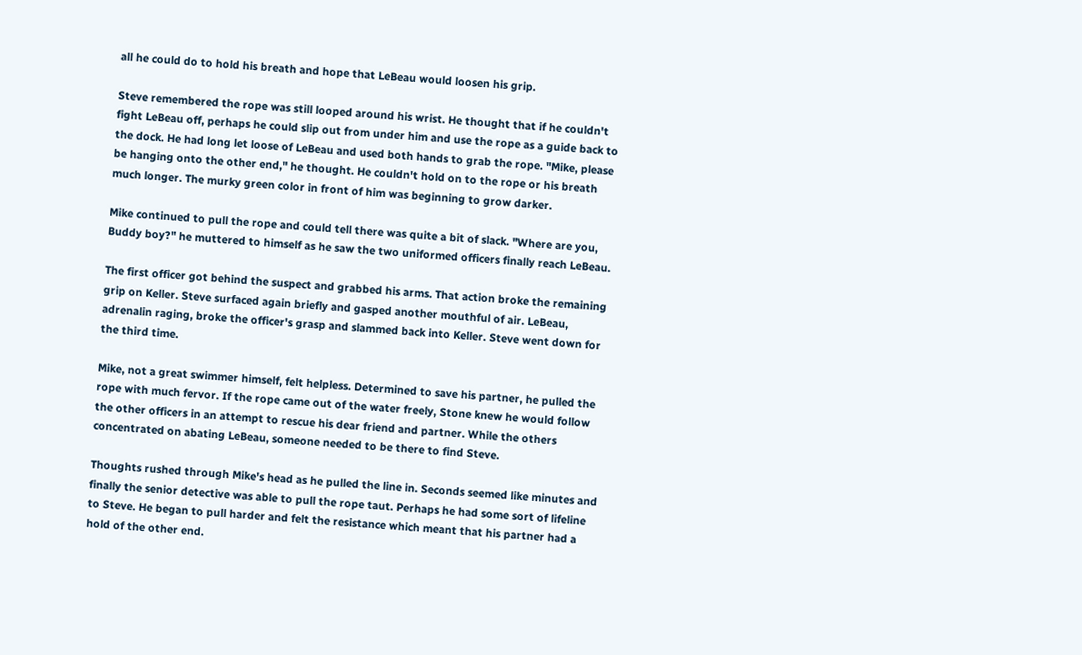all he could do to hold his breath and hope that LeBeau would loosen his grip.

Steve remembered the rope was still looped around his wrist. He thought that if he couldn't fight LeBeau off, perhaps he could slip out from under him and use the rope as a guide back to the dock. He had long let loose of LeBeau and used both hands to grab the rope. "Mike, please be hanging onto the other end," he thought. He couldn't hold on to the rope or his breath much longer. The murky green color in front of him was beginning to grow darker.

Mike continued to pull the rope and could tell there was quite a bit of slack. "Where are you, Buddy boy?" he muttered to himself as he saw the two uniformed officers finally reach LeBeau.

The first officer got behind the suspect and grabbed his arms. That action broke the remaining grip on Keller. Steve surfaced again briefly and gasped another mouthful of air. LeBeau, adrenalin raging, broke the officer's grasp and slammed back into Keller. Steve went down for the third time.

Mike, not a great swimmer himself, felt helpless. Determined to save his partner, he pulled the rope with much fervor. If the rope came out of the water freely, Stone knew he would follow the other officers in an attempt to rescue his dear friend and partner. While the others concentrated on abating LeBeau, someone needed to be there to find Steve.

Thoughts rushed through Mike's head as he pulled the line in. Seconds seemed like minutes and finally the senior detective was able to pull the rope taut. Perhaps he had some sort of lifeline to Steve. He began to pull harder and felt the resistance which meant that his partner had a hold of the other end.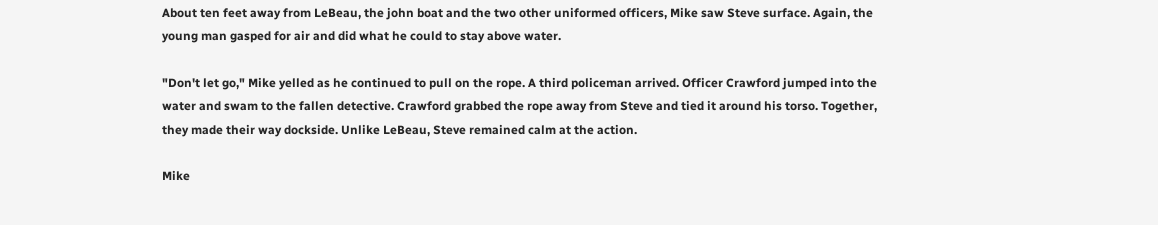About ten feet away from LeBeau, the john boat and the two other uniformed officers, Mike saw Steve surface. Again, the young man gasped for air and did what he could to stay above water.

"Don't let go," Mike yelled as he continued to pull on the rope. A third policeman arrived. Officer Crawford jumped into the water and swam to the fallen detective. Crawford grabbed the rope away from Steve and tied it around his torso. Together, they made their way dockside. Unlike LeBeau, Steve remained calm at the action.

Mike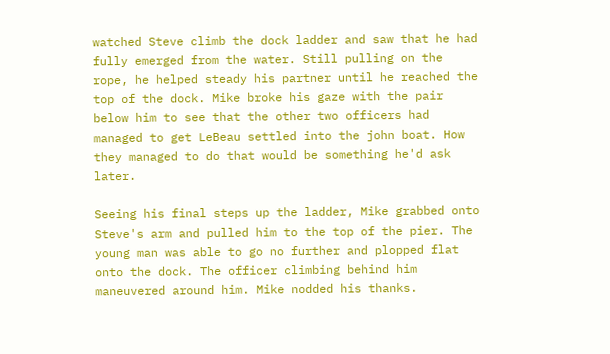watched Steve climb the dock ladder and saw that he had fully emerged from the water. Still pulling on the rope, he helped steady his partner until he reached the top of the dock. Mike broke his gaze with the pair below him to see that the other two officers had managed to get LeBeau settled into the john boat. How they managed to do that would be something he'd ask later.

Seeing his final steps up the ladder, Mike grabbed onto Steve's arm and pulled him to the top of the pier. The young man was able to go no further and plopped flat onto the dock. The officer climbing behind him maneuvered around him. Mike nodded his thanks.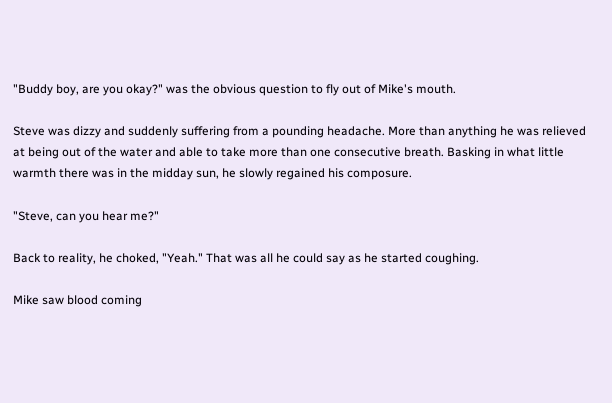"Buddy boy, are you okay?" was the obvious question to fly out of Mike's mouth.

Steve was dizzy and suddenly suffering from a pounding headache. More than anything he was relieved at being out of the water and able to take more than one consecutive breath. Basking in what little warmth there was in the midday sun, he slowly regained his composure.

"Steve, can you hear me?"

Back to reality, he choked, "Yeah." That was all he could say as he started coughing.

Mike saw blood coming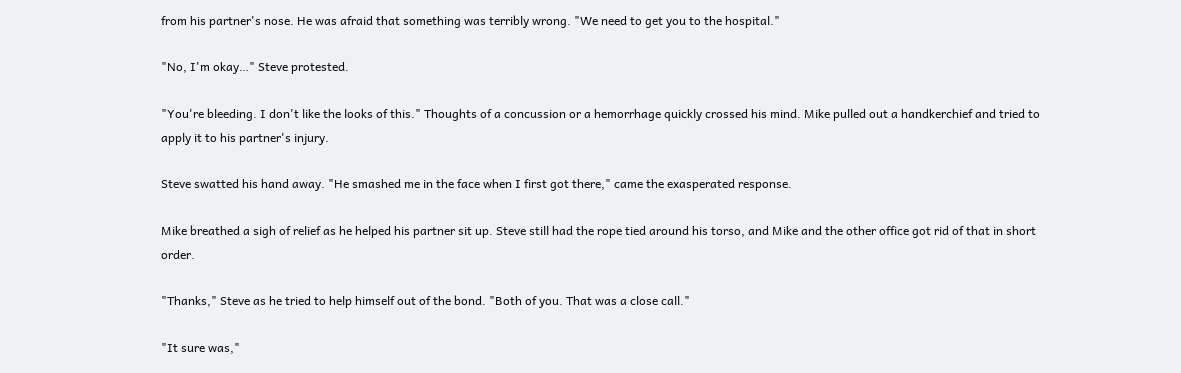from his partner's nose. He was afraid that something was terribly wrong. "We need to get you to the hospital."

"No, I'm okay…" Steve protested.

"You're bleeding. I don't like the looks of this." Thoughts of a concussion or a hemorrhage quickly crossed his mind. Mike pulled out a handkerchief and tried to apply it to his partner's injury.

Steve swatted his hand away. "He smashed me in the face when I first got there," came the exasperated response.

Mike breathed a sigh of relief as he helped his partner sit up. Steve still had the rope tied around his torso, and Mike and the other office got rid of that in short order.

"Thanks," Steve as he tried to help himself out of the bond. "Both of you. That was a close call."

"It sure was,"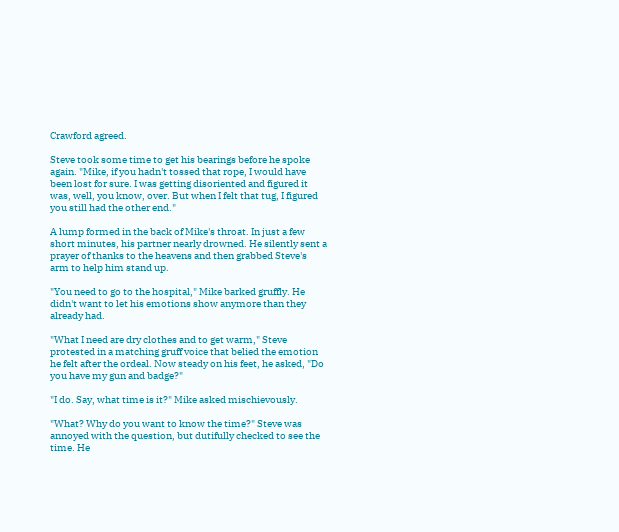Crawford agreed.

Steve took some time to get his bearings before he spoke again. "Mike, if you hadn't tossed that rope, I would have been lost for sure. I was getting disoriented and figured it was, well, you know, over. But when I felt that tug, I figured you still had the other end."

A lump formed in the back of Mike's throat. In just a few short minutes, his partner nearly drowned. He silently sent a prayer of thanks to the heavens and then grabbed Steve's arm to help him stand up.

"You need to go to the hospital," Mike barked gruffly. He didn't want to let his emotions show anymore than they already had.

"What I need are dry clothes and to get warm," Steve protested in a matching gruff voice that belied the emotion he felt after the ordeal. Now steady on his feet, he asked, "Do you have my gun and badge?"

"I do. Say, what time is it?" Mike asked mischievously.

"What? Why do you want to know the time?" Steve was annoyed with the question, but dutifully checked to see the time. He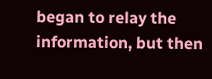began to relay the information, but then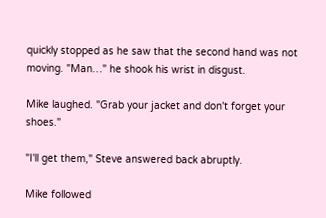quickly stopped as he saw that the second hand was not moving. "Man…" he shook his wrist in disgust.

Mike laughed. "Grab your jacket and don't forget your shoes."

"I'll get them," Steve answered back abruptly.

Mike followed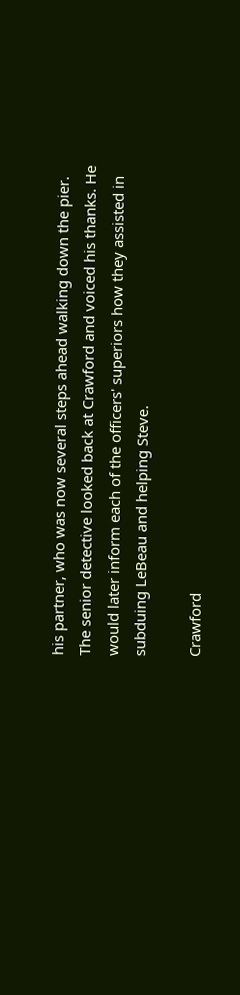his partner, who was now several steps ahead walking down the pier. The senior detective looked back at Crawford and voiced his thanks. He would later inform each of the officers' superiors how they assisted in subduing LeBeau and helping Steve.

Crawford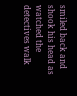smiled back and shook his head as watched the detectives walk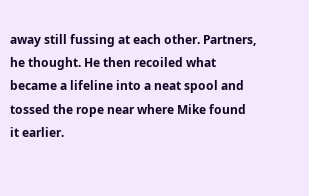away still fussing at each other. Partners, he thought. He then recoiled what became a lifeline into a neat spool and tossed the rope near where Mike found it earlier.